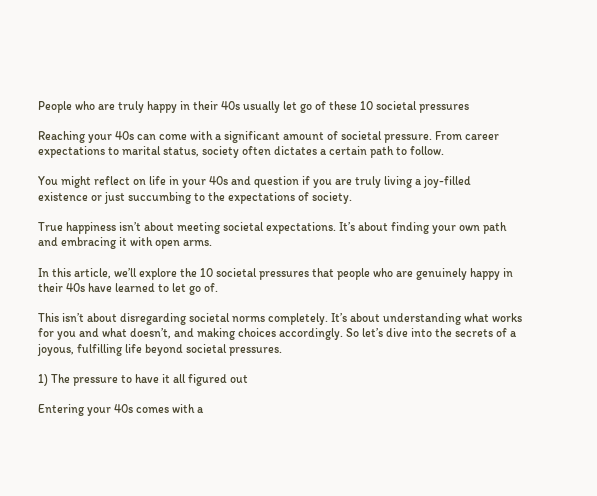People who are truly happy in their 40s usually let go of these 10 societal pressures

Reaching your 40s can come with a significant amount of societal pressure. From career expectations to marital status, society often dictates a certain path to follow.

You might reflect on life in your 40s and question if you are truly living a joy-filled existence or just succumbing to the expectations of society.

True happiness isn’t about meeting societal expectations. It’s about finding your own path and embracing it with open arms.

In this article, we’ll explore the 10 societal pressures that people who are genuinely happy in their 40s have learned to let go of.

This isn’t about disregarding societal norms completely. It’s about understanding what works for you and what doesn’t, and making choices accordingly. So let’s dive into the secrets of a joyous, fulfilling life beyond societal pressures.

1) The pressure to have it all figured out

Entering your 40s comes with a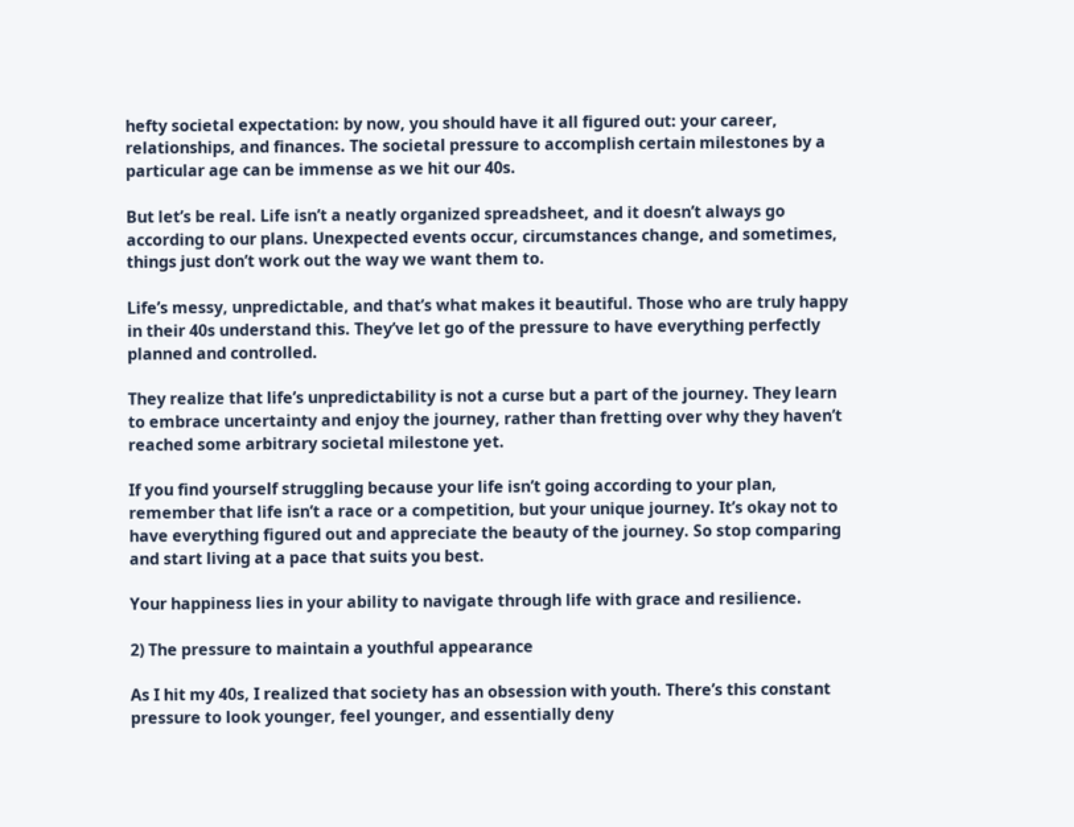hefty societal expectation: by now, you should have it all figured out: your career, relationships, and finances. The societal pressure to accomplish certain milestones by a particular age can be immense as we hit our 40s.

But let’s be real. Life isn’t a neatly organized spreadsheet, and it doesn’t always go according to our plans. Unexpected events occur, circumstances change, and sometimes, things just don’t work out the way we want them to.

Life’s messy, unpredictable, and that’s what makes it beautiful. Those who are truly happy in their 40s understand this. They’ve let go of the pressure to have everything perfectly planned and controlled.

They realize that life’s unpredictability is not a curse but a part of the journey. They learn to embrace uncertainty and enjoy the journey, rather than fretting over why they haven’t reached some arbitrary societal milestone yet.

If you find yourself struggling because your life isn’t going according to your plan, remember that life isn’t a race or a competition, but your unique journey. It’s okay not to have everything figured out and appreciate the beauty of the journey. So stop comparing and start living at a pace that suits you best.

Your happiness lies in your ability to navigate through life with grace and resilience.

2) The pressure to maintain a youthful appearance

As I hit my 40s, I realized that society has an obsession with youth. There’s this constant pressure to look younger, feel younger, and essentially deny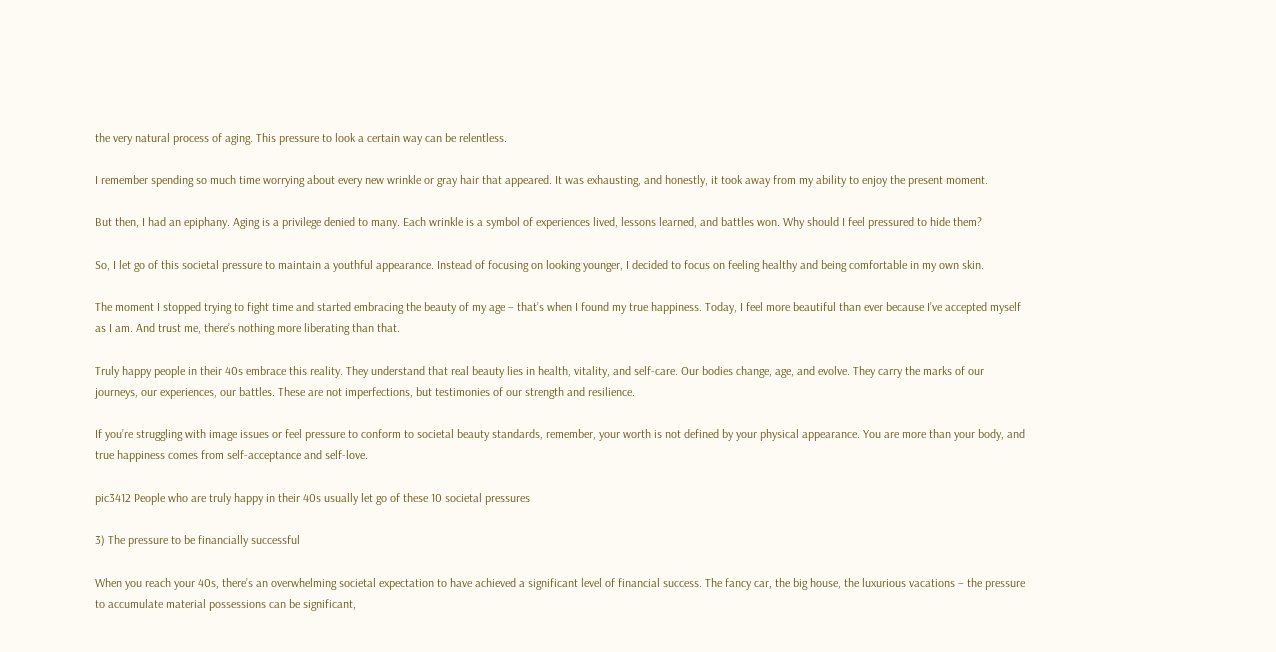the very natural process of aging. This pressure to look a certain way can be relentless.

I remember spending so much time worrying about every new wrinkle or gray hair that appeared. It was exhausting, and honestly, it took away from my ability to enjoy the present moment.

But then, I had an epiphany. Aging is a privilege denied to many. Each wrinkle is a symbol of experiences lived, lessons learned, and battles won. Why should I feel pressured to hide them?

So, I let go of this societal pressure to maintain a youthful appearance. Instead of focusing on looking younger, I decided to focus on feeling healthy and being comfortable in my own skin.

The moment I stopped trying to fight time and started embracing the beauty of my age – that’s when I found my true happiness. Today, I feel more beautiful than ever because I’ve accepted myself as I am. And trust me, there’s nothing more liberating than that.

Truly happy people in their 40s embrace this reality. They understand that real beauty lies in health, vitality, and self-care. Our bodies change, age, and evolve. They carry the marks of our journeys, our experiences, our battles. These are not imperfections, but testimonies of our strength and resilience.

If you’re struggling with image issues or feel pressure to conform to societal beauty standards, remember, your worth is not defined by your physical appearance. You are more than your body, and true happiness comes from self-acceptance and self-love.

pic3412 People who are truly happy in their 40s usually let go of these 10 societal pressures

3) The pressure to be financially successful

When you reach your 40s, there’s an overwhelming societal expectation to have achieved a significant level of financial success. The fancy car, the big house, the luxurious vacations – the pressure to accumulate material possessions can be significant,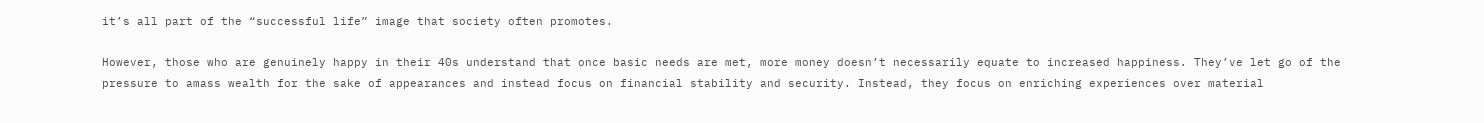it’s all part of the “successful life” image that society often promotes.

However, those who are genuinely happy in their 40s understand that once basic needs are met, more money doesn’t necessarily equate to increased happiness. They’ve let go of the pressure to amass wealth for the sake of appearances and instead focus on financial stability and security. Instead, they focus on enriching experiences over material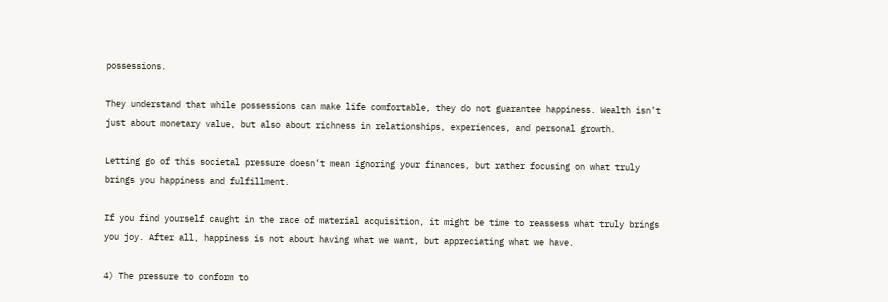possessions.

They understand that while possessions can make life comfortable, they do not guarantee happiness. Wealth isn’t just about monetary value, but also about richness in relationships, experiences, and personal growth.

Letting go of this societal pressure doesn’t mean ignoring your finances, but rather focusing on what truly brings you happiness and fulfillment.

If you find yourself caught in the race of material acquisition, it might be time to reassess what truly brings you joy. After all, happiness is not about having what we want, but appreciating what we have.

4) The pressure to conform to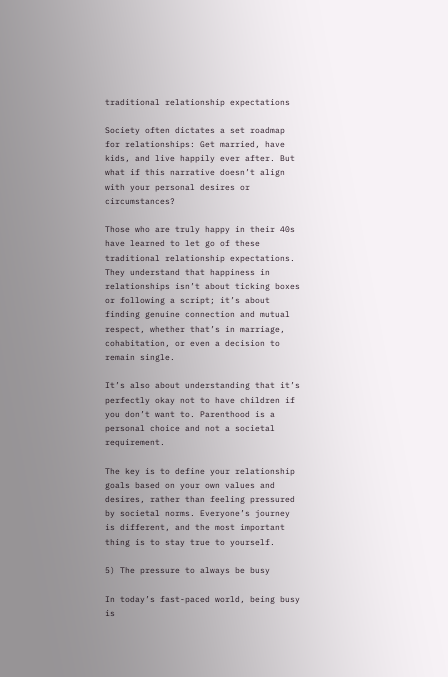traditional relationship expectations

Society often dictates a set roadmap for relationships: Get married, have kids, and live happily ever after. But what if this narrative doesn’t align with your personal desires or circumstances?

Those who are truly happy in their 40s have learned to let go of these traditional relationship expectations. They understand that happiness in relationships isn’t about ticking boxes or following a script; it’s about finding genuine connection and mutual respect, whether that’s in marriage, cohabitation, or even a decision to remain single.

It’s also about understanding that it’s perfectly okay not to have children if you don’t want to. Parenthood is a personal choice and not a societal requirement.

The key is to define your relationship goals based on your own values and desires, rather than feeling pressured by societal norms. Everyone’s journey is different, and the most important thing is to stay true to yourself.

5) The pressure to always be busy

In today’s fast-paced world, being busy is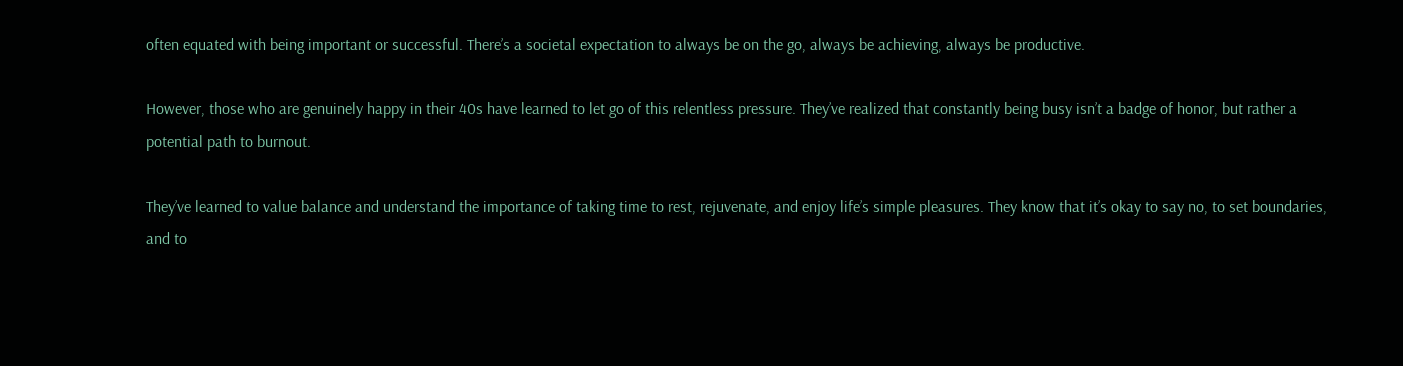often equated with being important or successful. There’s a societal expectation to always be on the go, always be achieving, always be productive.

However, those who are genuinely happy in their 40s have learned to let go of this relentless pressure. They’ve realized that constantly being busy isn’t a badge of honor, but rather a potential path to burnout.

They’ve learned to value balance and understand the importance of taking time to rest, rejuvenate, and enjoy life’s simple pleasures. They know that it’s okay to say no, to set boundaries, and to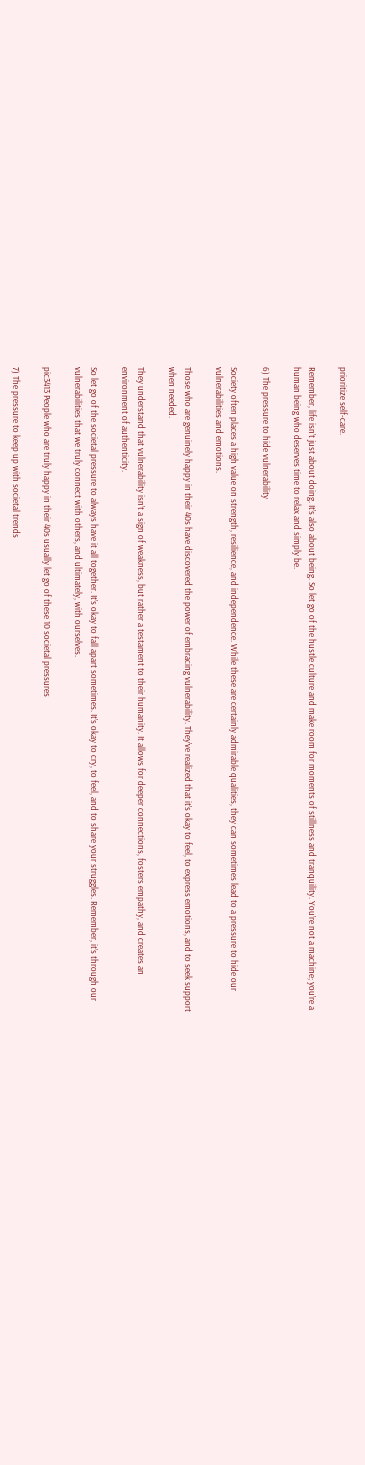prioritize self-care.

Remember, life isn’t just about doing. It’s also about being. So let go of the hustle culture and make room for moments of stillness and tranquility. You’re not a machine; you’re a human being who deserves time to relax and simply be.

6) The pressure to hide vulnerability

Society often places a high value on strength, resilience, and independence. While these are certainly admirable qualities, they can sometimes lead to a pressure to hide our vulnerabilities and emotions.

Those who are genuinely happy in their 40s have discovered the power of embracing vulnerability. They’ve realized that it’s okay to feel, to express emotions, and to seek support when needed.

They understand that vulnerability isn’t a sign of weakness, but rather a testament to their humanity. It allows for deeper connections, fosters empathy, and creates an environment of authenticity.

So let go of the societal pressure to always have it all together. It’s okay to fall apart sometimes. It’s okay to cry, to feel, and to share your struggles. Remember, it’s through our vulnerabilities that we truly connect with others, and ultimately, with ourselves.

pic3413 People who are truly happy in their 40s usually let go of these 10 societal pressures

7) The pressure to keep up with societal trends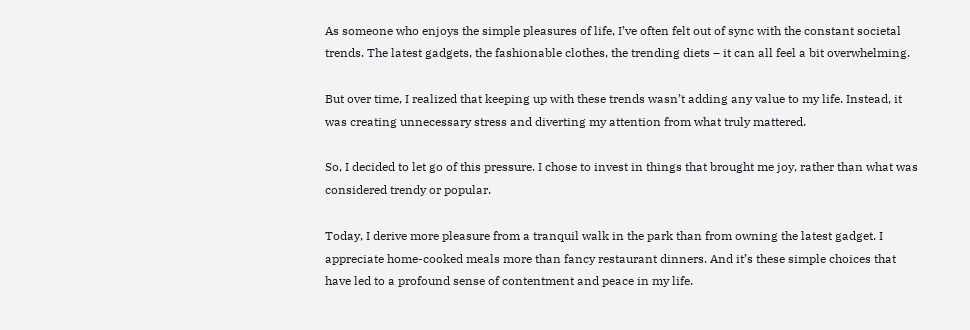As someone who enjoys the simple pleasures of life, I’ve often felt out of sync with the constant societal trends. The latest gadgets, the fashionable clothes, the trending diets – it can all feel a bit overwhelming.

But over time, I realized that keeping up with these trends wasn’t adding any value to my life. Instead, it was creating unnecessary stress and diverting my attention from what truly mattered.

So, I decided to let go of this pressure. I chose to invest in things that brought me joy, rather than what was considered trendy or popular.

Today, I derive more pleasure from a tranquil walk in the park than from owning the latest gadget. I appreciate home-cooked meals more than fancy restaurant dinners. And it’s these simple choices that have led to a profound sense of contentment and peace in my life.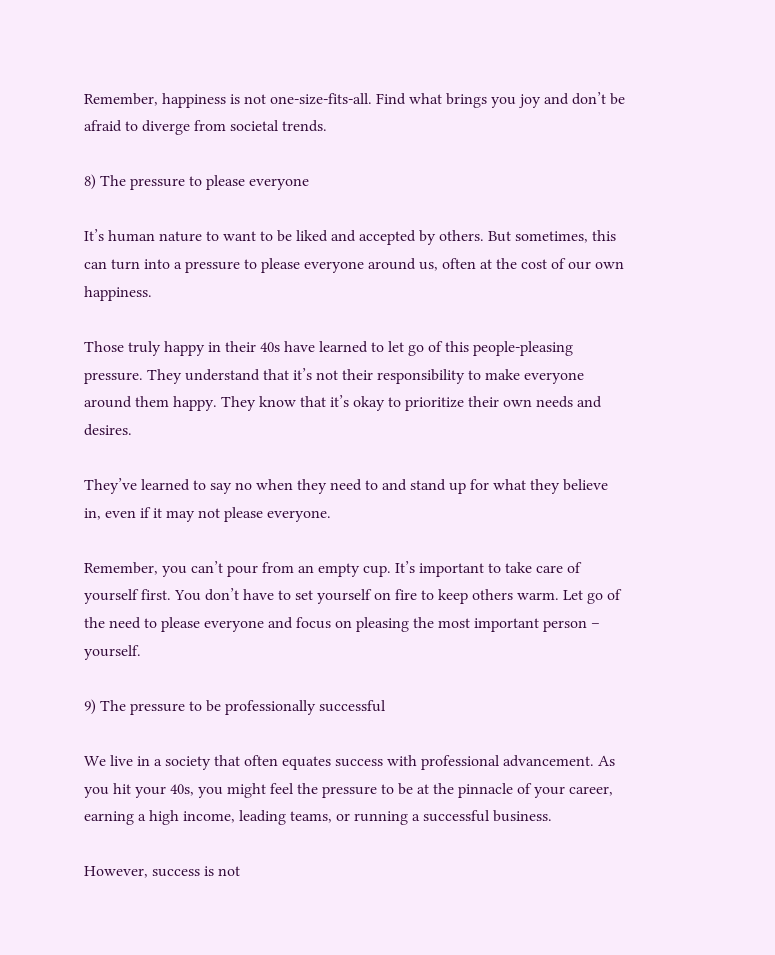Remember, happiness is not one-size-fits-all. Find what brings you joy and don’t be afraid to diverge from societal trends.

8) The pressure to please everyone

It’s human nature to want to be liked and accepted by others. But sometimes, this can turn into a pressure to please everyone around us, often at the cost of our own happiness.

Those truly happy in their 40s have learned to let go of this people-pleasing pressure. They understand that it’s not their responsibility to make everyone around them happy. They know that it’s okay to prioritize their own needs and desires.

They’ve learned to say no when they need to and stand up for what they believe in, even if it may not please everyone.

Remember, you can’t pour from an empty cup. It’s important to take care of yourself first. You don’t have to set yourself on fire to keep others warm. Let go of the need to please everyone and focus on pleasing the most important person – yourself.

9) The pressure to be professionally successful

We live in a society that often equates success with professional advancement. As you hit your 40s, you might feel the pressure to be at the pinnacle of your career, earning a high income, leading teams, or running a successful business.

However, success is not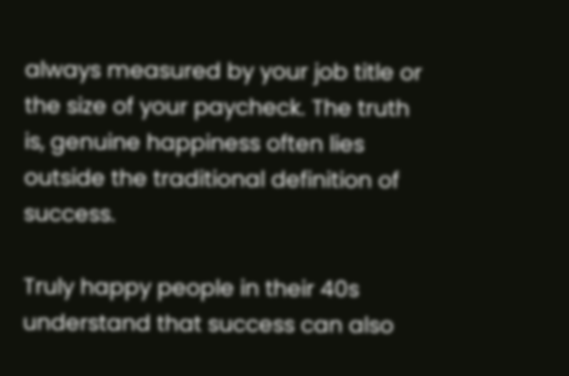always measured by your job title or the size of your paycheck. The truth is, genuine happiness often lies outside the traditional definition of success.

Truly happy people in their 40s understand that success can also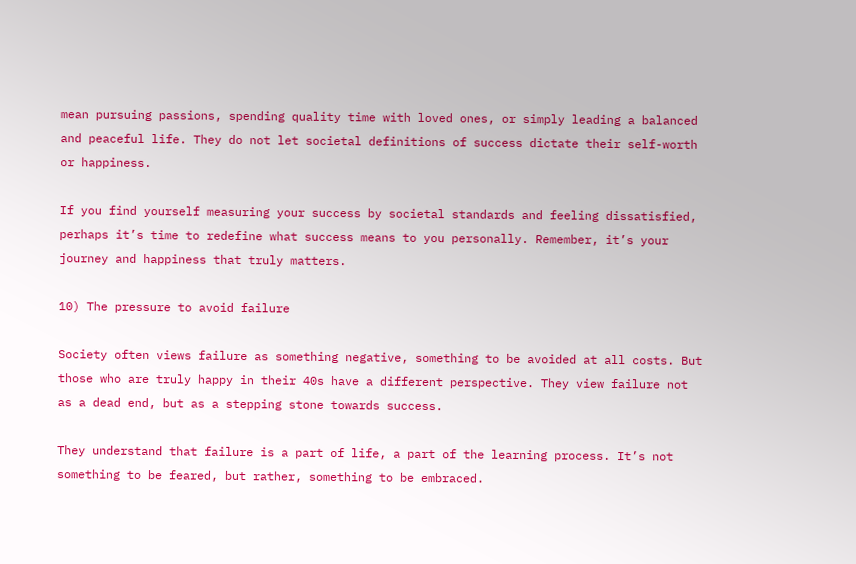mean pursuing passions, spending quality time with loved ones, or simply leading a balanced and peaceful life. They do not let societal definitions of success dictate their self-worth or happiness.

If you find yourself measuring your success by societal standards and feeling dissatisfied, perhaps it’s time to redefine what success means to you personally. Remember, it’s your journey and happiness that truly matters.

10) The pressure to avoid failure

Society often views failure as something negative, something to be avoided at all costs. But those who are truly happy in their 40s have a different perspective. They view failure not as a dead end, but as a stepping stone towards success.

They understand that failure is a part of life, a part of the learning process. It’s not something to be feared, but rather, something to be embraced.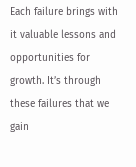Each failure brings with it valuable lessons and opportunities for growth. It’s through these failures that we gain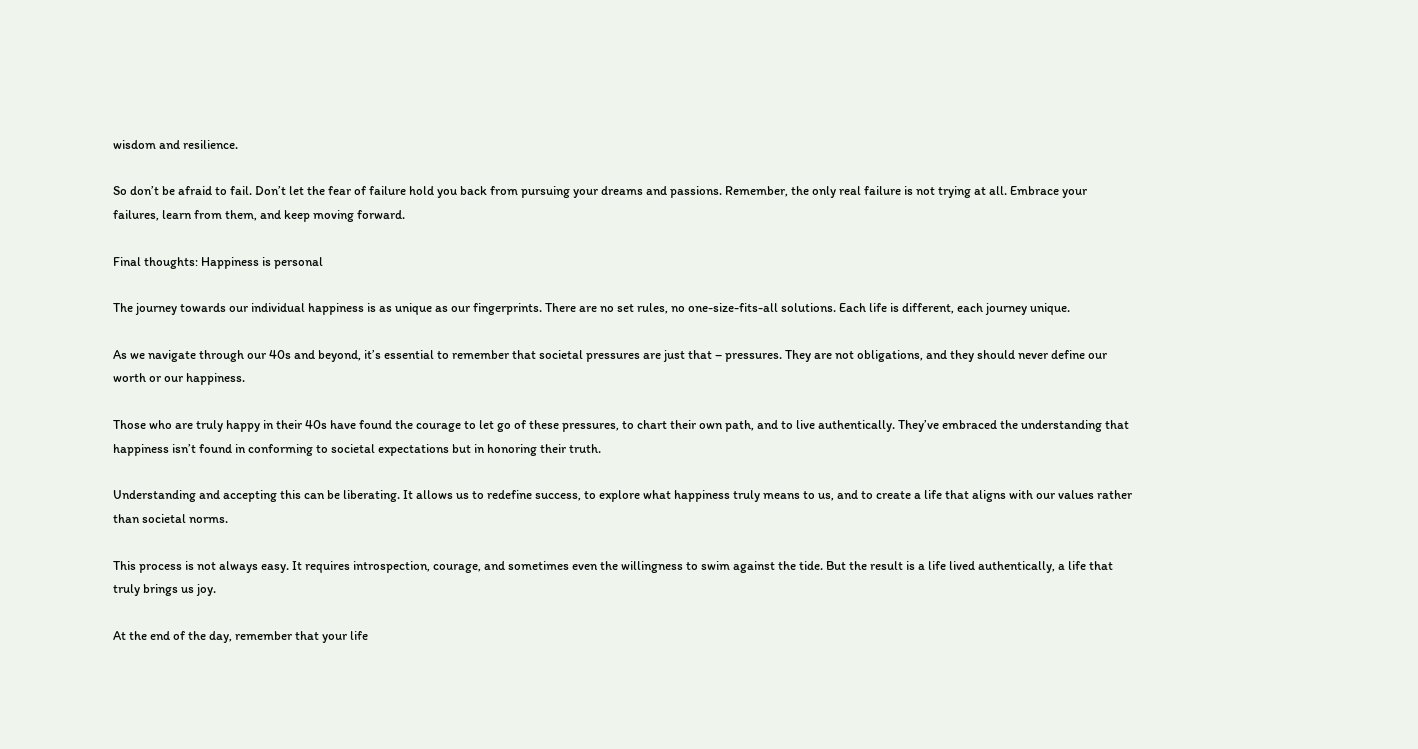wisdom and resilience.

So don’t be afraid to fail. Don’t let the fear of failure hold you back from pursuing your dreams and passions. Remember, the only real failure is not trying at all. Embrace your failures, learn from them, and keep moving forward.

Final thoughts: Happiness is personal

The journey towards our individual happiness is as unique as our fingerprints. There are no set rules, no one-size-fits-all solutions. Each life is different, each journey unique.

As we navigate through our 40s and beyond, it’s essential to remember that societal pressures are just that – pressures. They are not obligations, and they should never define our worth or our happiness.

Those who are truly happy in their 40s have found the courage to let go of these pressures, to chart their own path, and to live authentically. They’ve embraced the understanding that happiness isn’t found in conforming to societal expectations but in honoring their truth.

Understanding and accepting this can be liberating. It allows us to redefine success, to explore what happiness truly means to us, and to create a life that aligns with our values rather than societal norms.

This process is not always easy. It requires introspection, courage, and sometimes even the willingness to swim against the tide. But the result is a life lived authentically, a life that truly brings us joy.

At the end of the day, remember that your life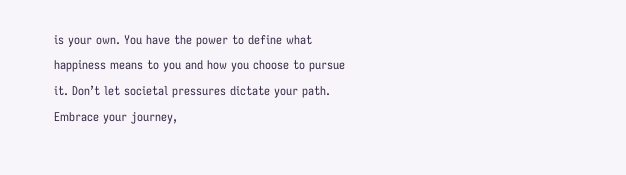is your own. You have the power to define what happiness means to you and how you choose to pursue it. Don’t let societal pressures dictate your path. Embrace your journey,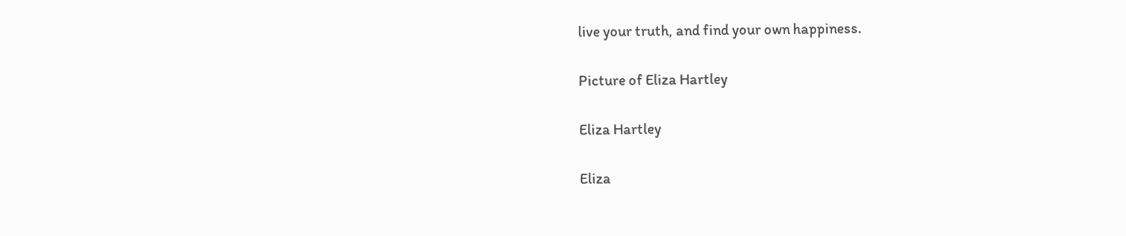live your truth, and find your own happiness.

Picture of Eliza Hartley

Eliza Hartley

Eliza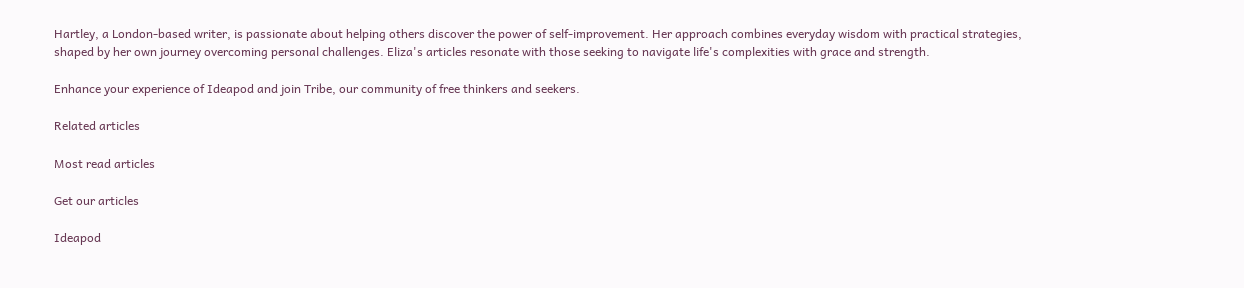Hartley, a London-based writer, is passionate about helping others discover the power of self-improvement. Her approach combines everyday wisdom with practical strategies, shaped by her own journey overcoming personal challenges. Eliza's articles resonate with those seeking to navigate life's complexities with grace and strength.

Enhance your experience of Ideapod and join Tribe, our community of free thinkers and seekers.

Related articles

Most read articles

Get our articles

Ideapod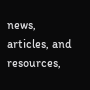news, articles, and resources,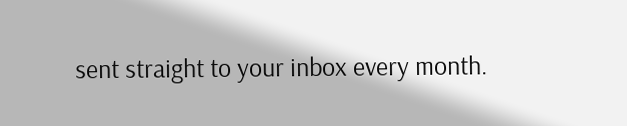sent straight to your inbox every month.